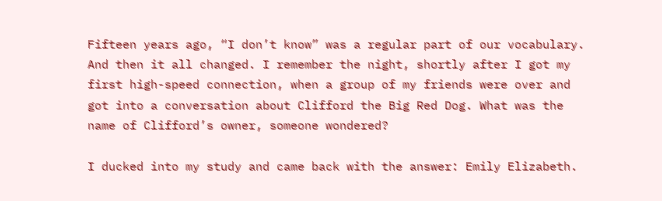Fifteen years ago, “I don’t know” was a regular part of our vocabulary. And then it all changed. I remember the night, shortly after I got my first high-speed connection, when a group of my friends were over and got into a conversation about Clifford the Big Red Dog. What was the name of Clifford’s owner, someone wondered?

I ducked into my study and came back with the answer: Emily Elizabeth.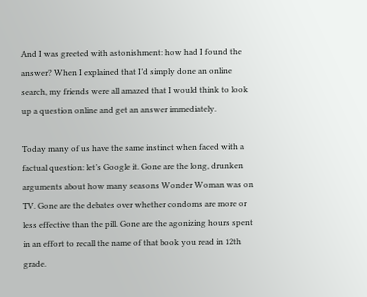And I was greeted with astonishment: how had I found the answer? When I explained that I’d simply done an online search, my friends were all amazed that I would think to look up a question online and get an answer immediately.

Today many of us have the same instinct when faced with a factual question: let’s Google it. Gone are the long, drunken arguments about how many seasons Wonder Woman was on TV. Gone are the debates over whether condoms are more or less effective than the pill. Gone are the agonizing hours spent in an effort to recall the name of that book you read in 12th grade.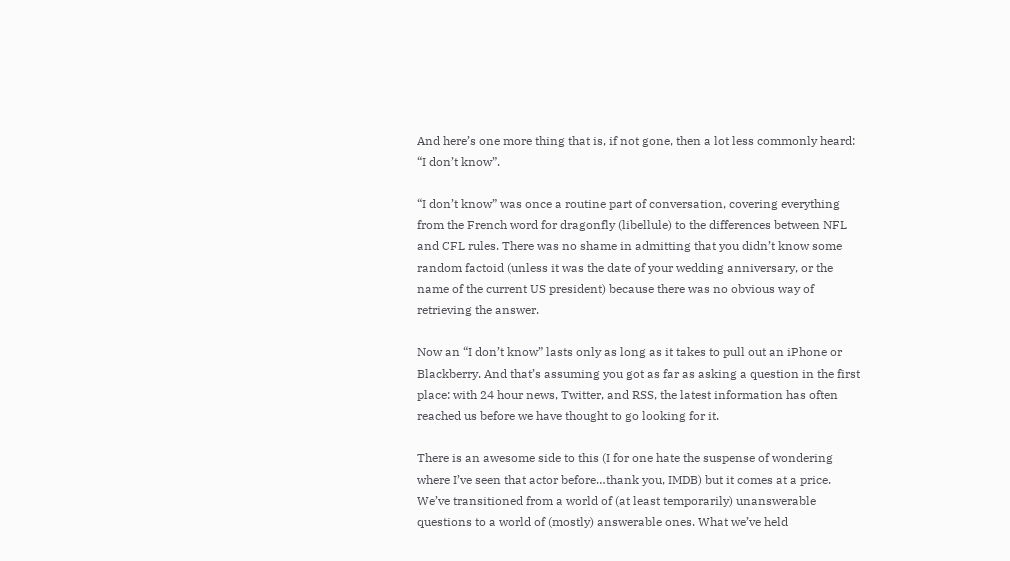And here’s one more thing that is, if not gone, then a lot less commonly heard: “I don’t know”.

“I don’t know” was once a routine part of conversation, covering everything from the French word for dragonfly (libellule) to the differences between NFL and CFL rules. There was no shame in admitting that you didn’t know some random factoid (unless it was the date of your wedding anniversary, or the name of the current US president) because there was no obvious way of retrieving the answer.

Now an “I don’t know” lasts only as long as it takes to pull out an iPhone or Blackberry. And that’s assuming you got as far as asking a question in the first place: with 24 hour news, Twitter, and RSS, the latest information has often reached us before we have thought to go looking for it.

There is an awesome side to this (I for one hate the suspense of wondering where I’ve seen that actor before…thank you, IMDB) but it comes at a price. We’ve transitioned from a world of (at least temporarily) unanswerable questions to a world of (mostly) answerable ones. What we’ve held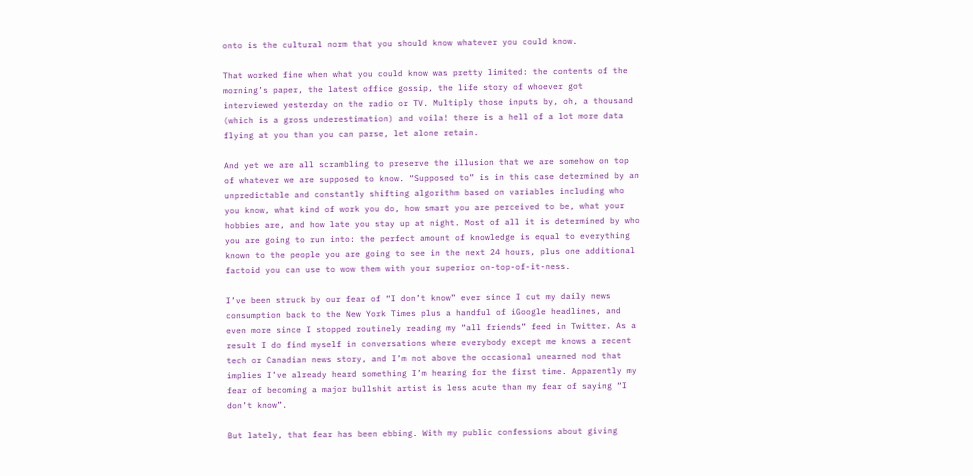onto is the cultural norm that you should know whatever you could know.

That worked fine when what you could know was pretty limited: the contents of the morning’s paper, the latest office gossip, the life story of whoever got interviewed yesterday on the radio or TV. Multiply those inputs by, oh, a thousand (which is a gross underestimation) and voila! there is a hell of a lot more data flying at you than you can parse, let alone retain.

And yet we are all scrambling to preserve the illusion that we are somehow on top of whatever we are supposed to know. “Supposed to” is in this case determined by an unpredictable and constantly shifting algorithm based on variables including who you know, what kind of work you do, how smart you are perceived to be, what your hobbies are, and how late you stay up at night. Most of all it is determined by who you are going to run into: the perfect amount of knowledge is equal to everything known to the people you are going to see in the next 24 hours, plus one additional factoid you can use to wow them with your superior on-top-of-it-ness.

I’ve been struck by our fear of “I don’t know” ever since I cut my daily news consumption back to the New York Times plus a handful of iGoogle headlines, and even more since I stopped routinely reading my “all friends” feed in Twitter. As a result I do find myself in conversations where everybody except me knows a recent tech or Canadian news story, and I’m not above the occasional unearned nod that implies I’ve already heard something I’m hearing for the first time. Apparently my fear of becoming a major bullshit artist is less acute than my fear of saying “I don’t know”.

But lately, that fear has been ebbing. With my public confessions about giving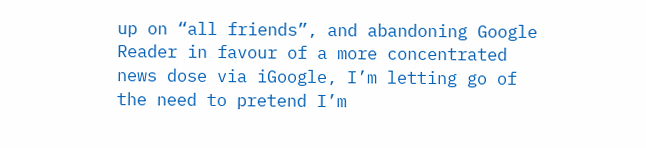up on “all friends”, and abandoning Google Reader in favour of a more concentrated news dose via iGoogle, I’m letting go of the need to pretend I’m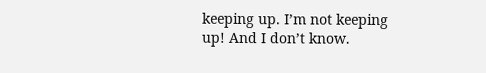keeping up. I’m not keeping up! And I don’t know.